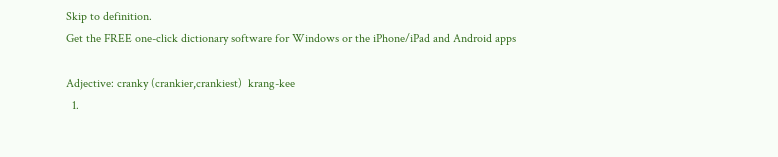Skip to definition.
Get the FREE one-click dictionary software for Windows or the iPhone/iPad and Android apps

Adjective: cranky (crankier,crankiest)  krang-kee
  1.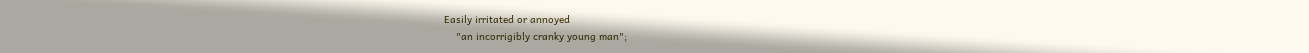Easily irritated or annoyed
    "an incorrigibly cranky young man";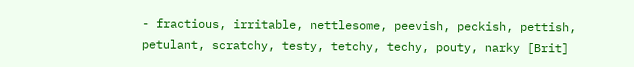- fractious, irritable, nettlesome, peevish, peckish, pettish, petulant, scratchy, testy, tetchy, techy, pouty, narky [Brit]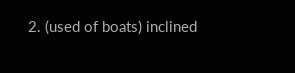2. (used of boats) inclined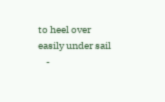to heel over easily under sail
    -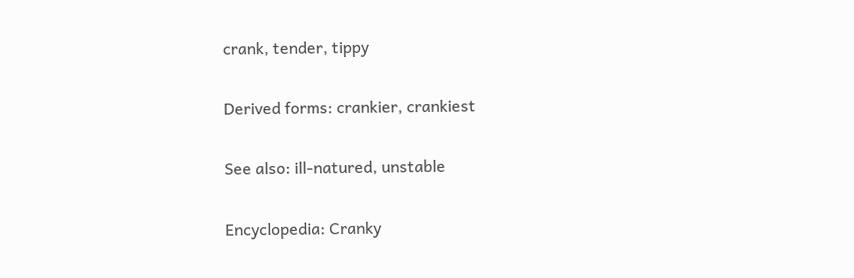crank, tender, tippy

Derived forms: crankier, crankiest

See also: ill-natured, unstable

Encyclopedia: Cranky